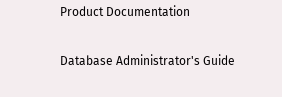Product Documentation

Database Administrator's Guide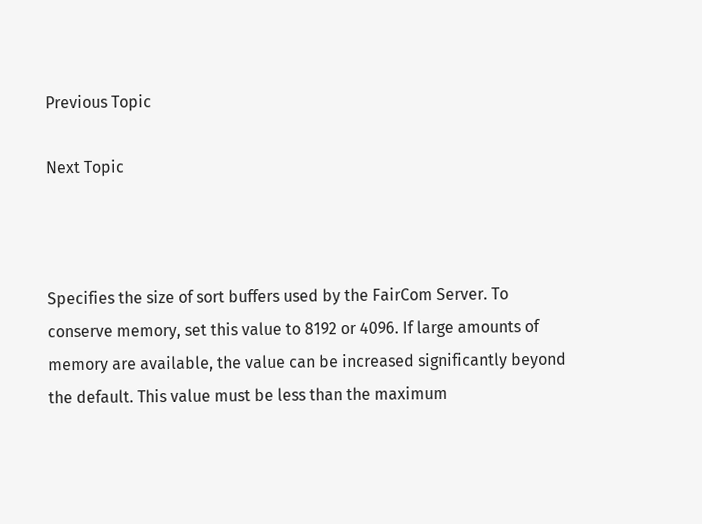Previous Topic

Next Topic



Specifies the size of sort buffers used by the FairCom Server. To conserve memory, set this value to 8192 or 4096. If large amounts of memory are available, the value can be increased significantly beyond the default. This value must be less than the maximum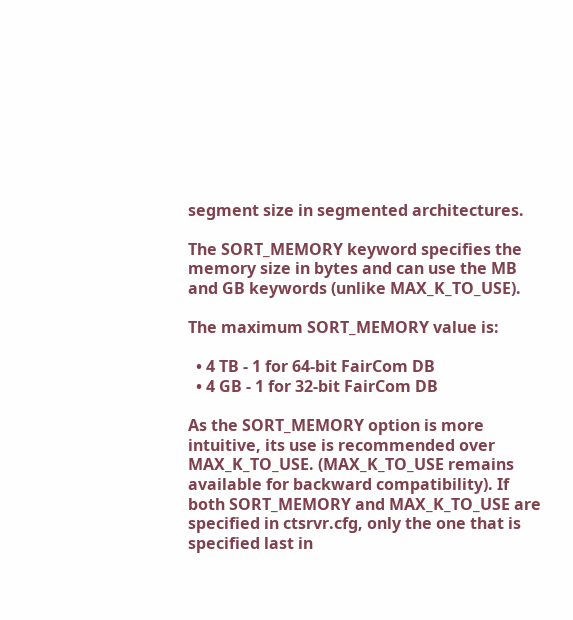segment size in segmented architectures.

The SORT_MEMORY keyword specifies the memory size in bytes and can use the MB and GB keywords (unlike MAX_K_TO_USE).

The maximum SORT_MEMORY value is:

  • 4 TB - 1 for 64-bit FairCom DB
  • 4 GB - 1 for 32-bit FairCom DB

As the SORT_MEMORY option is more intuitive, its use is recommended over MAX_K_TO_USE. (MAX_K_TO_USE remains available for backward compatibility). If both SORT_MEMORY and MAX_K_TO_USE are specified in ctsrvr.cfg, only the one that is specified last in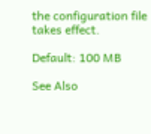the configuration file takes effect.

Default: 100 MB

See Also